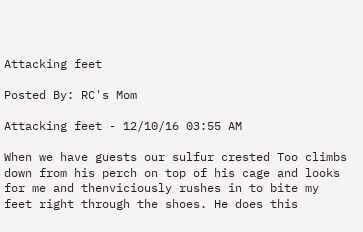Attacking feet

Posted By: RC's Mom

Attacking feet - 12/10/16 03:55 AM

When we have guests our sulfur crested Too climbs down from his perch on top of his cage and looks for me and thenviciously rushes in to bite my feet right through the shoes. He does this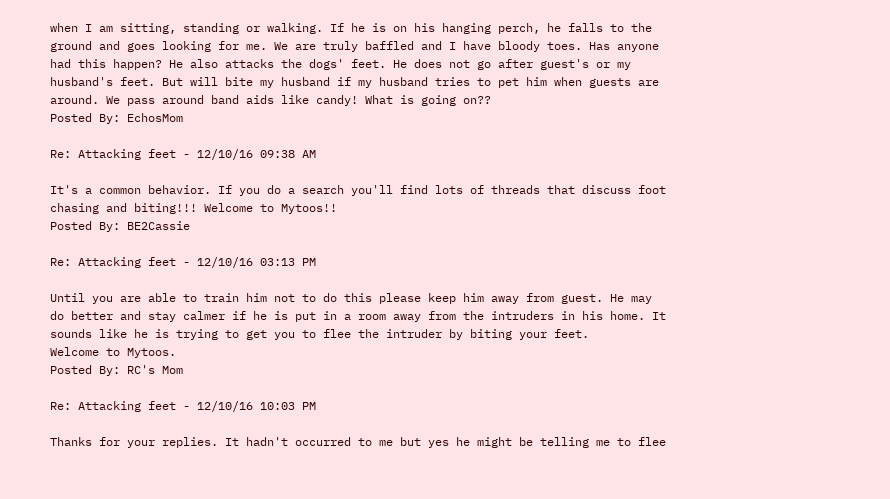when I am sitting, standing or walking. If he is on his hanging perch, he falls to the ground and goes looking for me. We are truly baffled and I have bloody toes. Has anyone had this happen? He also attacks the dogs' feet. He does not go after guest's or my husband's feet. But will bite my husband if my husband tries to pet him when guests are around. We pass around band aids like candy! What is going on??
Posted By: EchosMom

Re: Attacking feet - 12/10/16 09:38 AM

It's a common behavior. If you do a search you'll find lots of threads that discuss foot chasing and biting!!! Welcome to Mytoos!!
Posted By: BE2Cassie

Re: Attacking feet - 12/10/16 03:13 PM

Until you are able to train him not to do this please keep him away from guest. He may do better and stay calmer if he is put in a room away from the intruders in his home. It sounds like he is trying to get you to flee the intruder by biting your feet.
Welcome to Mytoos.
Posted By: RC's Mom

Re: Attacking feet - 12/10/16 10:03 PM

Thanks for your replies. It hadn't occurred to me but yes he might be telling me to flee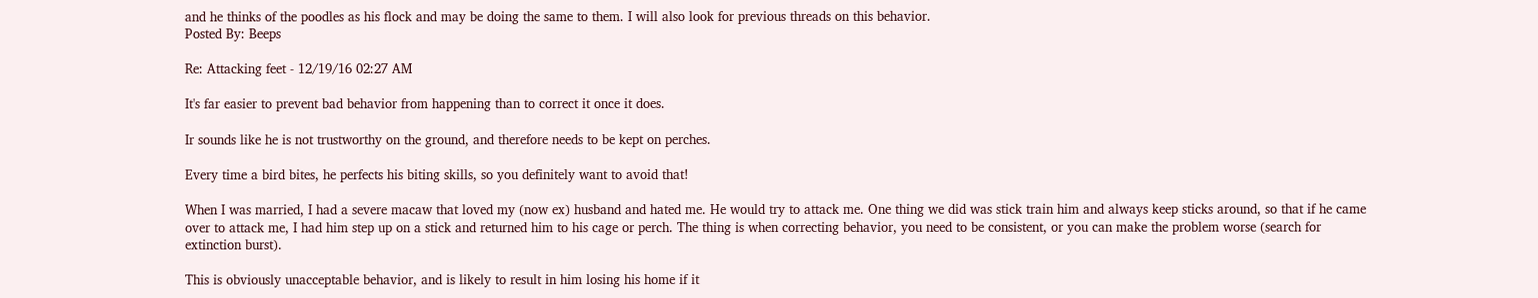and he thinks of the poodles as his flock and may be doing the same to them. I will also look for previous threads on this behavior.
Posted By: Beeps

Re: Attacking feet - 12/19/16 02:27 AM

It's far easier to prevent bad behavior from happening than to correct it once it does.

Ir sounds like he is not trustworthy on the ground, and therefore needs to be kept on perches.

Every time a bird bites, he perfects his biting skills, so you definitely want to avoid that!

When I was married, I had a severe macaw that loved my (now ex) husband and hated me. He would try to attack me. One thing we did was stick train him and always keep sticks around, so that if he came over to attack me, I had him step up on a stick and returned him to his cage or perch. The thing is when correcting behavior, you need to be consistent, or you can make the problem worse (search for extinction burst).

This is obviously unacceptable behavior, and is likely to result in him losing his home if it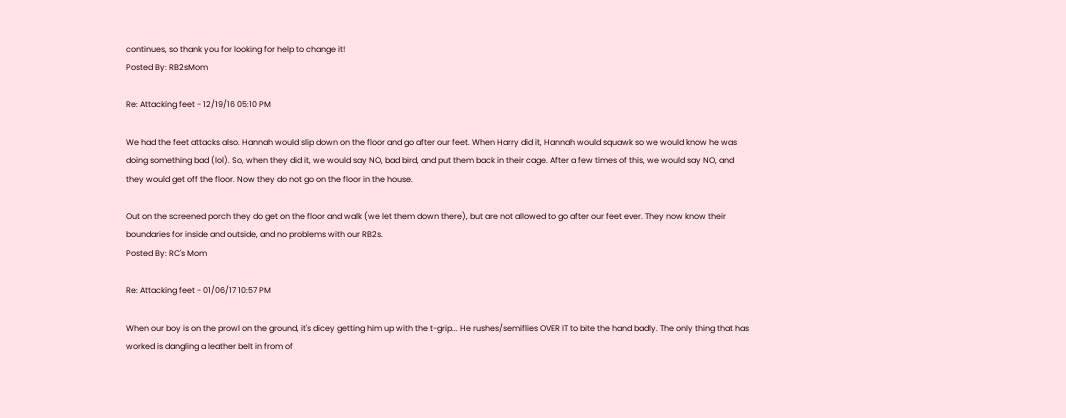continues, so thank you for looking for help to change it!
Posted By: RB2sMom

Re: Attacking feet - 12/19/16 05:10 PM

We had the feet attacks also. Hannah would slip down on the floor and go after our feet. When Harry did it, Hannah would squawk so we would know he was doing something bad (lol). So, when they did it, we would say NO, bad bird, and put them back in their cage. After a few times of this, we would say NO, and they would get off the floor. Now they do not go on the floor in the house.

Out on the screened porch they do get on the floor and walk (we let them down there), but are not allowed to go after our feet ever. They now know their boundaries for inside and outside, and no problems with our RB2s.
Posted By: RC's Mom

Re: Attacking feet - 01/06/17 10:57 PM

When our boy is on the prowl on the ground, it's dicey getting him up with the t-grip... He rushes/semiflies OVER IT to bite the hand badly. The only thing that has worked is dangling a leather belt in from of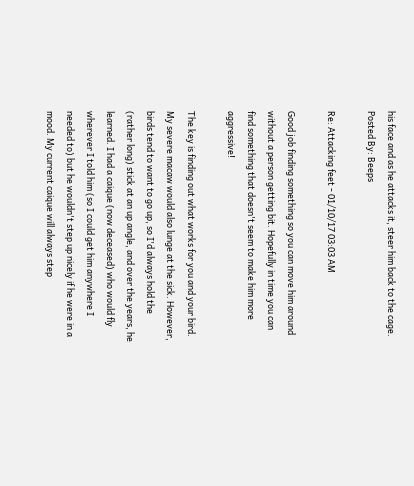his face and as he attacks it, steer him back to the cage.
Posted By: Beeps

Re: Attacking feet - 01/10/17 03:03 AM

Good job finding something so you can move him around without a person getting bit. Hopefully in time you can find something that doesn't seem to make him more aggressive!

The key is finding out what works for you and your bird. My severe macaw would also lunge at the sick. However, birds tend to want to go up, so I'd always hold the (rather long) stick at an up angle, and over the years, he learned. I had a caique (now deceased) who would fly wherever I told him (so I could get him anywhere I needed to) but he wouldn't step up nicely if he were in a mood. My current caique will always step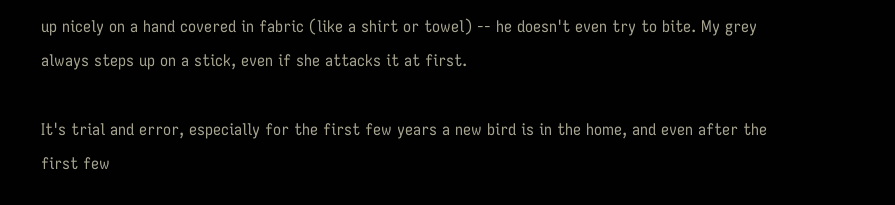up nicely on a hand covered in fabric (like a shirt or towel) -- he doesn't even try to bite. My grey always steps up on a stick, even if she attacks it at first.

It's trial and error, especially for the first few years a new bird is in the home, and even after the first few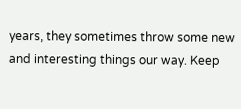years, they sometimes throw some new and interesting things our way. Keep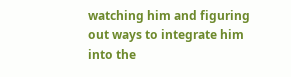watching him and figuring out ways to integrate him into the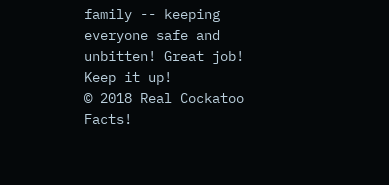family -- keeping everyone safe and unbitten! Great job! Keep it up!
© 2018 Real Cockatoo Facts!